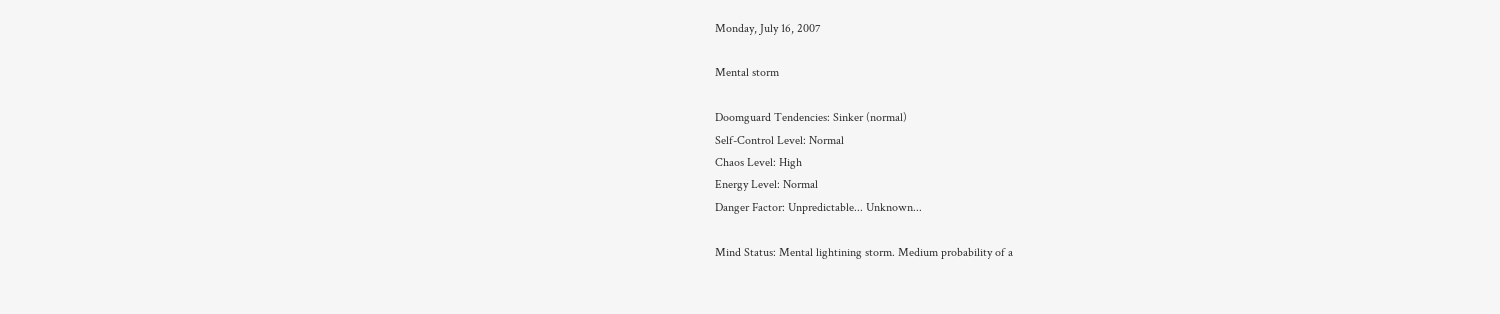Monday, July 16, 2007

Mental storm

Doomguard Tendencies: Sinker (normal)
Self-Control Level: Normal
Chaos Level: High
Energy Level: Normal
Danger Factor: Unpredictable... Unknown...

Mind Status: Mental lightining storm. Medium probability of a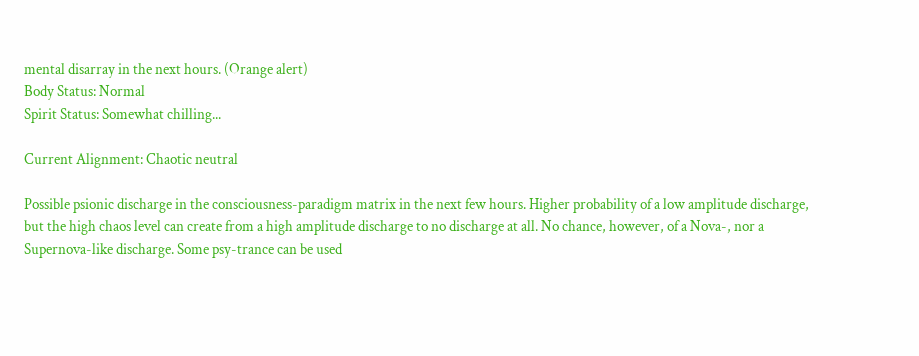mental disarray in the next hours. (Orange alert)
Body Status: Normal
Spirit Status: Somewhat chilling...

Current Alignment: Chaotic neutral

Possible psionic discharge in the consciousness-paradigm matrix in the next few hours. Higher probability of a low amplitude discharge, but the high chaos level can create from a high amplitude discharge to no discharge at all. No chance, however, of a Nova-, nor a Supernova-like discharge. Some psy-trance can be used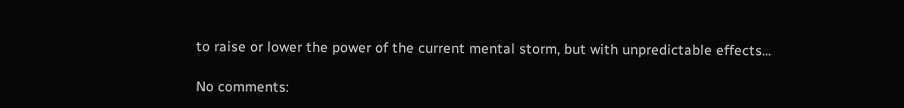to raise or lower the power of the current mental storm, but with unpredictable effects...

No comments: